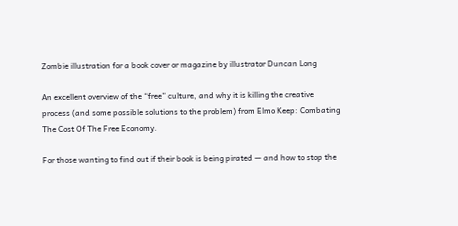Zombie illustration for a book cover or magazine by illustrator Duncan Long

An excellent overview of the “free” culture, and why it is killing the creative process (and some possible solutions to the problem) from Elmo Keep: Combating The Cost Of The Free Economy.

For those wanting to find out if their book is being pirated — and how to stop the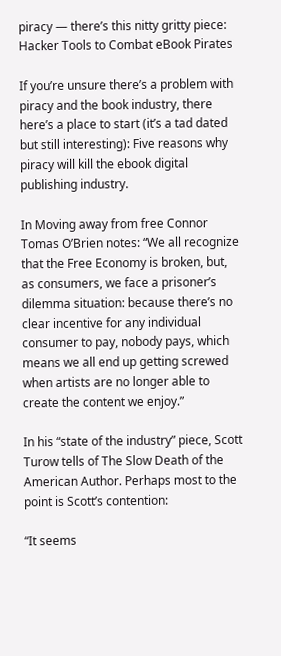piracy — there’s this nitty gritty piece: Hacker Tools to Combat eBook Pirates

If you’re unsure there’s a problem with piracy and the book industry, there here’s a place to start (it’s a tad dated but still interesting): Five reasons why piracy will kill the ebook digital publishing industry.

In Moving away from free Connor Tomas O’Brien notes: “We all recognize that the Free Economy is broken, but, as consumers, we face a prisoner’s dilemma situation: because there’s no clear incentive for any individual consumer to pay, nobody pays, which means we all end up getting screwed when artists are no longer able to create the content we enjoy.”

In his “state of the industry” piece, Scott Turow tells of The Slow Death of the American Author. Perhaps most to the point is Scott’s contention:

“It seems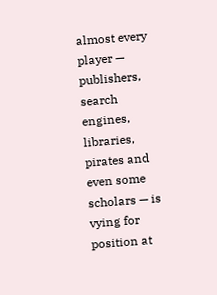almost every player — publishers, search engines, libraries, pirates and even some scholars — is vying for position at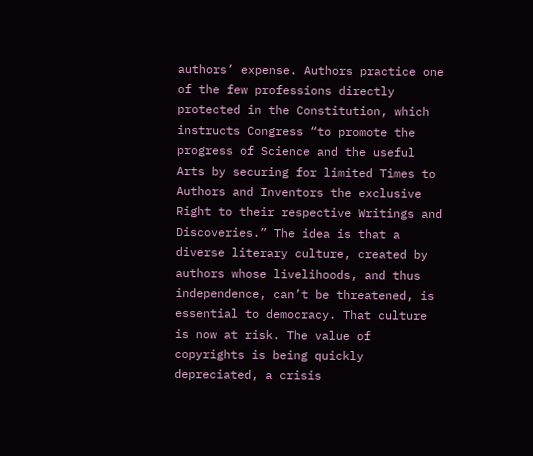authors’ expense. Authors practice one of the few professions directly protected in the Constitution, which instructs Congress “to promote the progress of Science and the useful Arts by securing for limited Times to Authors and Inventors the exclusive Right to their respective Writings and Discoveries.” The idea is that a diverse literary culture, created by authors whose livelihoods, and thus independence, can’t be threatened, is essential to democracy. That culture is now at risk. The value of copyrights is being quickly depreciated, a crisis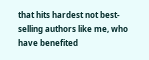that hits hardest not best-selling authors like me, who have benefited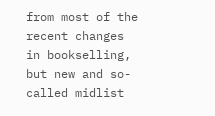from most of the recent changes in bookselling, but new and so-called midlist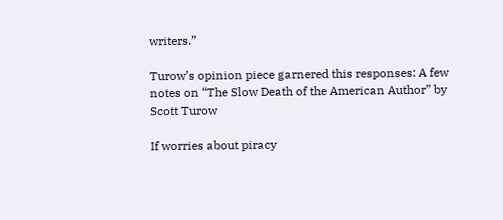writers.”

Turow’s opinion piece garnered this responses: A few notes on “The Slow Death of the American Author” by Scott Turow

If worries about piracy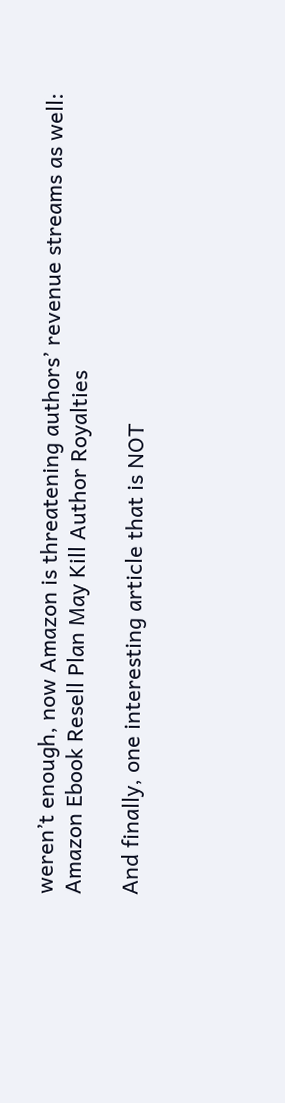weren’t enough, now Amazon is threatening authors’ revenue streams as well: Amazon Ebook Resell Plan May Kill Author Royalties

And finally, one interesting article that is NOT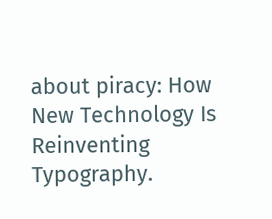about piracy: How New Technology Is Reinventing Typography.